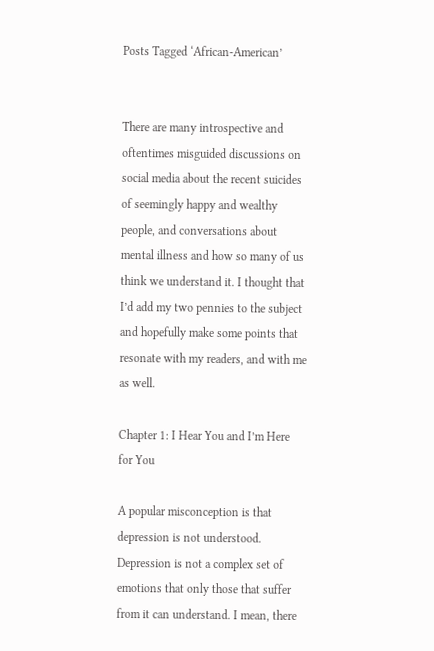Posts Tagged ‘African-American’


There are many introspective and oftentimes misguided discussions on social media about the recent suicides of seemingly happy and wealthy people, and conversations about mental illness and how so many of us think we understand it. I thought that I’d add my two pennies to the subject and hopefully make some points that resonate with my readers, and with me as well.

Chapter 1: I Hear You and I’m Here for You

A popular misconception is that depression is not understood. Depression is not a complex set of emotions that only those that suffer from it can understand. I mean, there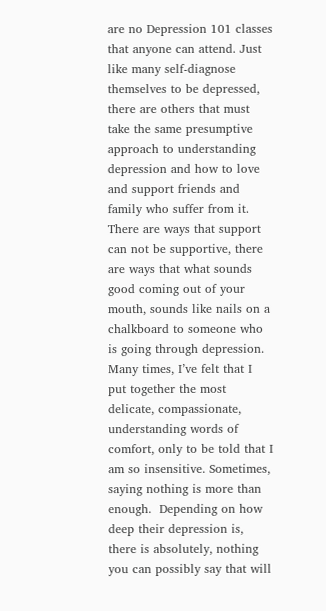are no Depression 101 classes that anyone can attend. Just like many self-diagnose themselves to be depressed, there are others that must take the same presumptive approach to understanding depression and how to love and support friends and family who suffer from it. There are ways that support can not be supportive, there are ways that what sounds good coming out of your mouth, sounds like nails on a chalkboard to someone who is going through depression. Many times, I’ve felt that I put together the most delicate, compassionate, understanding words of comfort, only to be told that I am so insensitive. Sometimes, saying nothing is more than enough.  Depending on how deep their depression is, there is absolutely, nothing you can possibly say that will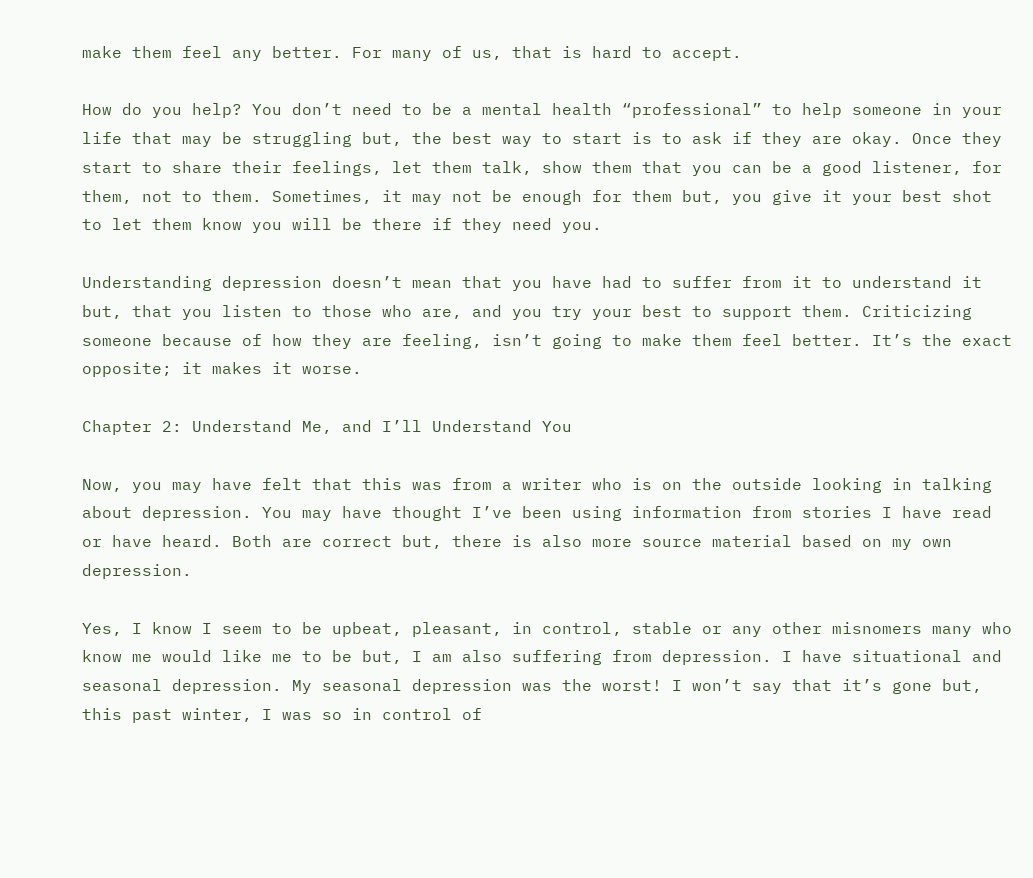make them feel any better. For many of us, that is hard to accept.

How do you help? You don’t need to be a mental health “professional” to help someone in your life that may be struggling but, the best way to start is to ask if they are okay. Once they start to share their feelings, let them talk, show them that you can be a good listener, for them, not to them. Sometimes, it may not be enough for them but, you give it your best shot to let them know you will be there if they need you.

Understanding depression doesn’t mean that you have had to suffer from it to understand it but, that you listen to those who are, and you try your best to support them. Criticizing someone because of how they are feeling, isn’t going to make them feel better. It’s the exact opposite; it makes it worse.

Chapter 2: Understand Me, and I’ll Understand You

Now, you may have felt that this was from a writer who is on the outside looking in talking about depression. You may have thought I’ve been using information from stories I have read or have heard. Both are correct but, there is also more source material based on my own depression.

Yes, I know I seem to be upbeat, pleasant, in control, stable or any other misnomers many who know me would like me to be but, I am also suffering from depression. I have situational and seasonal depression. My seasonal depression was the worst! I won’t say that it’s gone but, this past winter, I was so in control of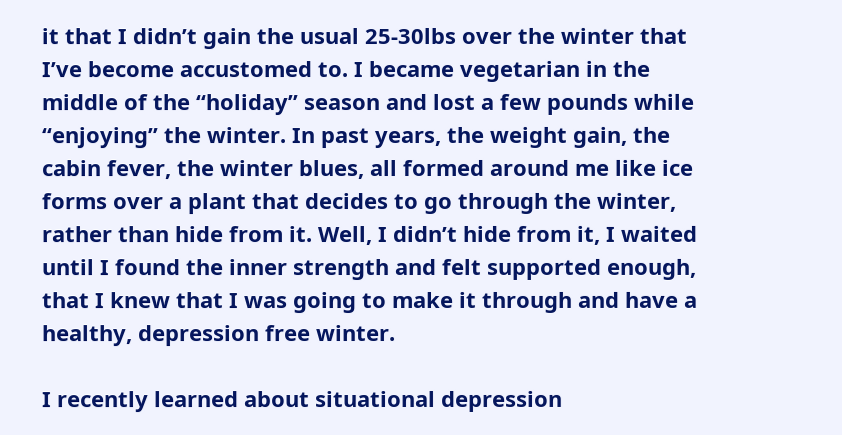it that I didn’t gain the usual 25-30lbs over the winter that I’ve become accustomed to. I became vegetarian in the middle of the “holiday” season and lost a few pounds while “enjoying” the winter. In past years, the weight gain, the cabin fever, the winter blues, all formed around me like ice forms over a plant that decides to go through the winter, rather than hide from it. Well, I didn’t hide from it, I waited until I found the inner strength and felt supported enough, that I knew that I was going to make it through and have a healthy, depression free winter.

I recently learned about situational depression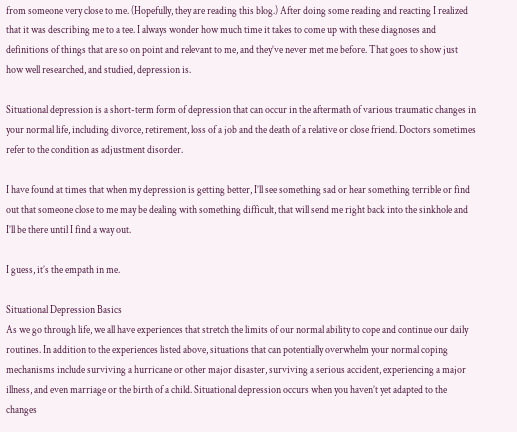from someone very close to me. (Hopefully, they are reading this blog.) After doing some reading and reacting I realized that it was describing me to a tee. I always wonder how much time it takes to come up with these diagnoses and definitions of things that are so on point and relevant to me, and they’ve never met me before. That goes to show just how well researched, and studied, depression is.

Situational depression is a short-term form of depression that can occur in the aftermath of various traumatic changes in your normal life, including divorce, retirement, loss of a job and the death of a relative or close friend. Doctors sometimes refer to the condition as adjustment disorder.

I have found at times that when my depression is getting better, I’ll see something sad or hear something terrible or find out that someone close to me may be dealing with something difficult, that will send me right back into the sinkhole and I’ll be there until I find a way out.

I guess, it’s the empath in me.

Situational Depression Basics
As we go through life, we all have experiences that stretch the limits of our normal ability to cope and continue our daily routines. In addition to the experiences listed above, situations that can potentially overwhelm your normal coping mechanisms include surviving a hurricane or other major disaster, surviving a serious accident, experiencing a major illness, and even marriage or the birth of a child. Situational depression occurs when you haven’t yet adapted to the changes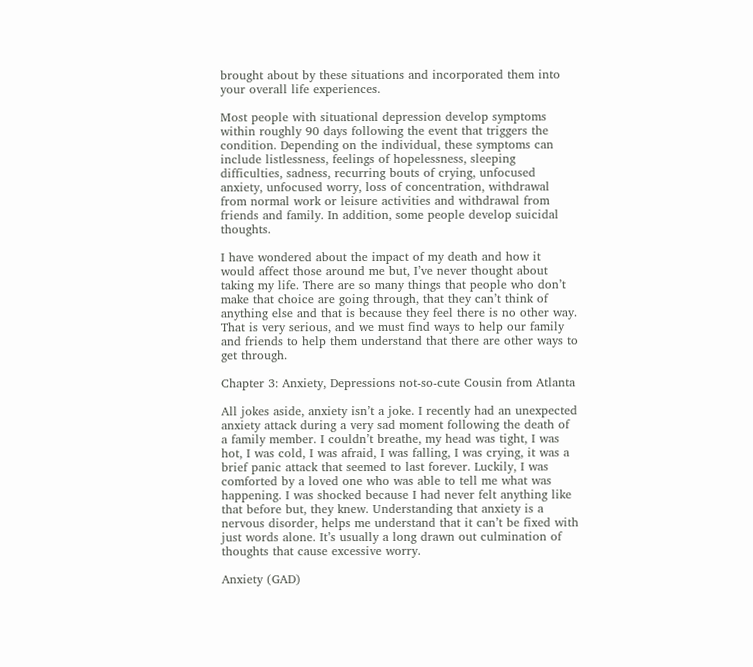brought about by these situations and incorporated them into your overall life experiences.

Most people with situational depression develop symptoms within roughly 90 days following the event that triggers the condition. Depending on the individual, these symptoms can include listlessness, feelings of hopelessness, sleeping difficulties, sadness, recurring bouts of crying, unfocused anxiety, unfocused worry, loss of concentration, withdrawal from normal work or leisure activities and withdrawal from friends and family. In addition, some people develop suicidal thoughts.

I have wondered about the impact of my death and how it would affect those around me but, I’ve never thought about taking my life. There are so many things that people who don’t make that choice are going through, that they can’t think of anything else and that is because they feel there is no other way. That is very serious, and we must find ways to help our family and friends to help them understand that there are other ways to get through.

Chapter 3: Anxiety, Depressions not-so-cute Cousin from Atlanta

All jokes aside, anxiety isn’t a joke. I recently had an unexpected anxiety attack during a very sad moment following the death of a family member. I couldn’t breathe, my head was tight, I was hot, I was cold, I was afraid, I was falling, I was crying, it was a brief panic attack that seemed to last forever. Luckily, I was comforted by a loved one who was able to tell me what was happening. I was shocked because I had never felt anything like that before but, they knew. Understanding that anxiety is a nervous disorder, helps me understand that it can’t be fixed with just words alone. It’s usually a long drawn out culmination of thoughts that cause excessive worry.

Anxiety (GAD)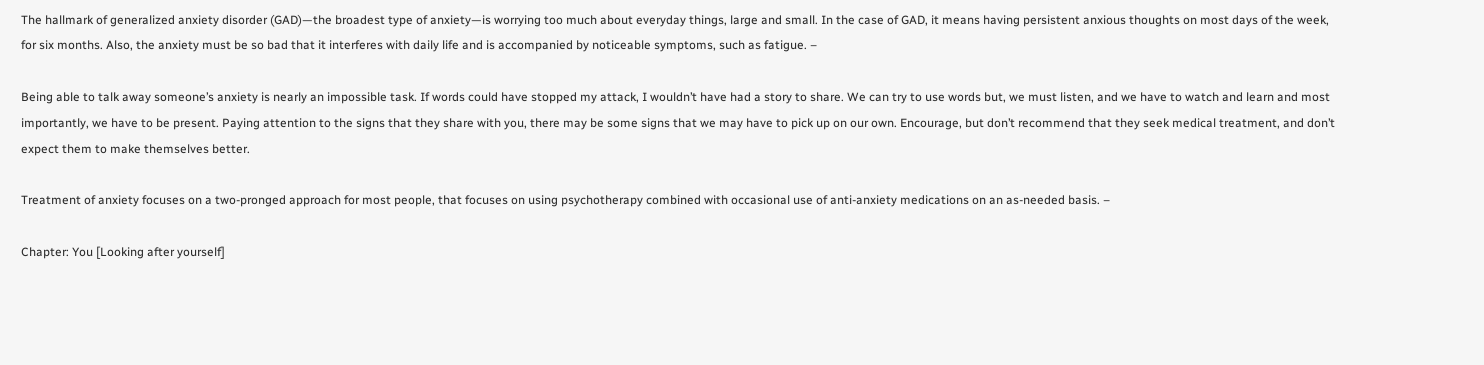The hallmark of generalized anxiety disorder (GAD)—the broadest type of anxiety—is worrying too much about everyday things, large and small. In the case of GAD, it means having persistent anxious thoughts on most days of the week, for six months. Also, the anxiety must be so bad that it interferes with daily life and is accompanied by noticeable symptoms, such as fatigue. –

Being able to talk away someone’s anxiety is nearly an impossible task. If words could have stopped my attack, I wouldn’t have had a story to share. We can try to use words but, we must listen, and we have to watch and learn and most importantly, we have to be present. Paying attention to the signs that they share with you, there may be some signs that we may have to pick up on our own. Encourage, but don’t recommend that they seek medical treatment, and don’t expect them to make themselves better.

Treatment of anxiety focuses on a two-pronged approach for most people, that focuses on using psychotherapy combined with occasional use of anti-anxiety medications on an as-needed basis. –

Chapter: You [Looking after yourself]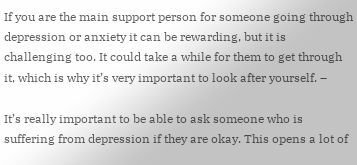If you are the main support person for someone going through depression or anxiety it can be rewarding, but it is challenging too. It could take a while for them to get through it, which is why it’s very important to look after yourself. –

It’s really important to be able to ask someone who is suffering from depression if they are okay. This opens a lot of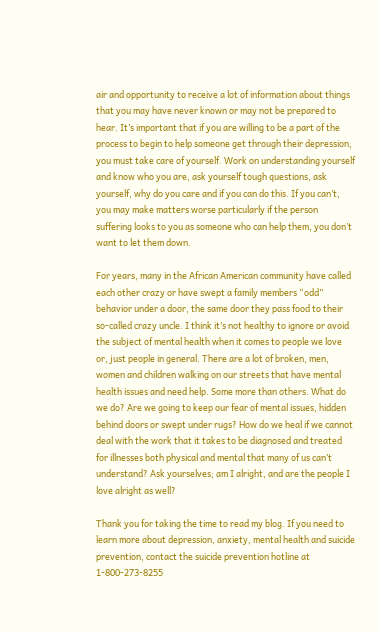air and opportunity to receive a lot of information about things that you may have never known or may not be prepared to hear. It’s important that if you are willing to be a part of the process to begin to help someone get through their depression, you must take care of yourself. Work on understanding yourself and know who you are, ask yourself tough questions, ask yourself, why do you care and if you can do this. If you can’t, you may make matters worse particularly if the person suffering looks to you as someone who can help them, you don’t want to let them down.

For years, many in the African American community have called each other crazy or have swept a family members “odd” behavior under a door, the same door they pass food to their so-called crazy uncle. I think it’s not healthy to ignore or avoid the subject of mental health when it comes to people we love or, just people in general. There are a lot of broken, men, women and children walking on our streets that have mental health issues and need help. Some more than others. What do we do? Are we going to keep our fear of mental issues, hidden behind doors or swept under rugs? How do we heal if we cannot deal with the work that it takes to be diagnosed and treated for illnesses both physical and mental that many of us can’t understand? Ask yourselves; am I alright, and are the people I love alright as well?

Thank you for taking the time to read my blog. If you need to learn more about depression, anxiety, mental health and suicide prevention, contact the suicide prevention hotline at 1-800-273-8255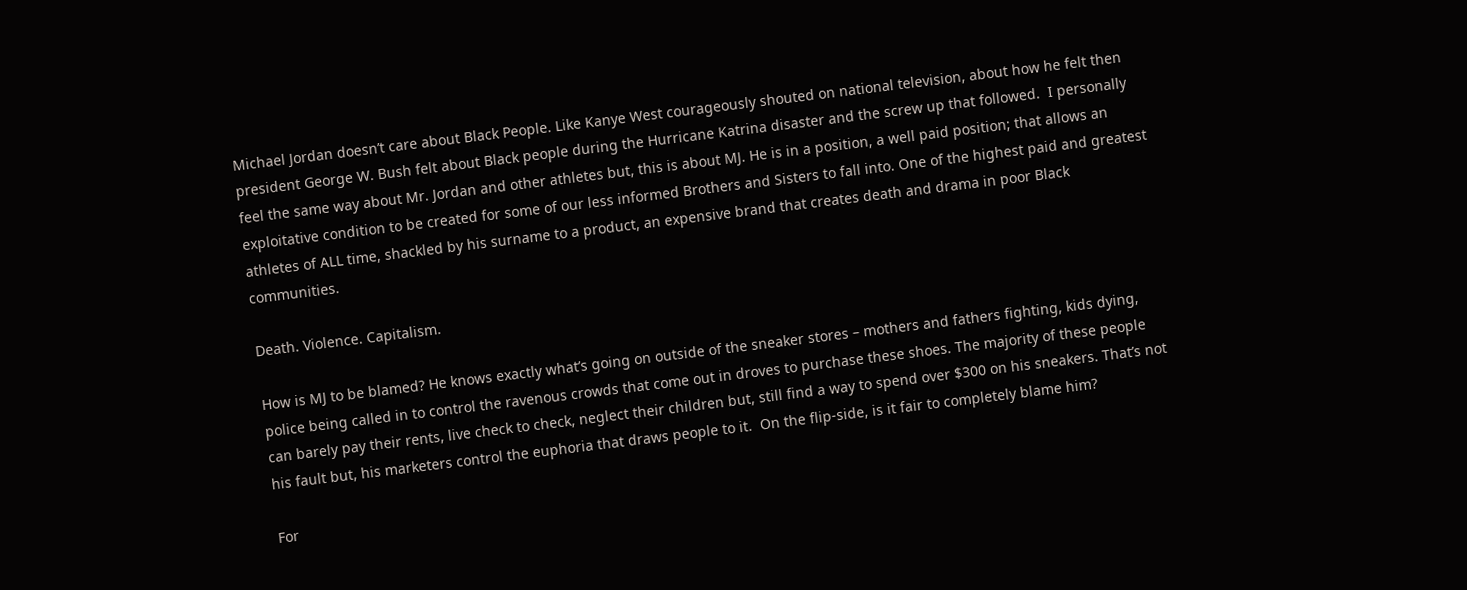Michael Jordan doesn’t care about Black People. Like Kanye West courageously shouted on national television, about how he felt then president George W. Bush felt about Black people during the Hurricane Katrina disaster and the screw up that followed.  I personally feel the same way about Mr. Jordan and other athletes but, this is about MJ. He is in a position, a well paid position; that allows an exploitative condition to be created for some of our less informed Brothers and Sisters to fall into. One of the highest paid and greatest athletes of ALL time, shackled by his surname to a product, an expensive brand that creates death and drama in poor Black communities.

Death. Violence. Capitalism.

How is MJ to be blamed? He knows exactly what’s going on outside of the sneaker stores – mothers and fathers fighting, kids dying, police being called in to control the ravenous crowds that come out in droves to purchase these shoes. The majority of these people can barely pay their rents, live check to check, neglect their children but, still find a way to spend over $300 on his sneakers. That’s not his fault but, his marketers control the euphoria that draws people to it.  On the flip-side, is it fair to completely blame him?

For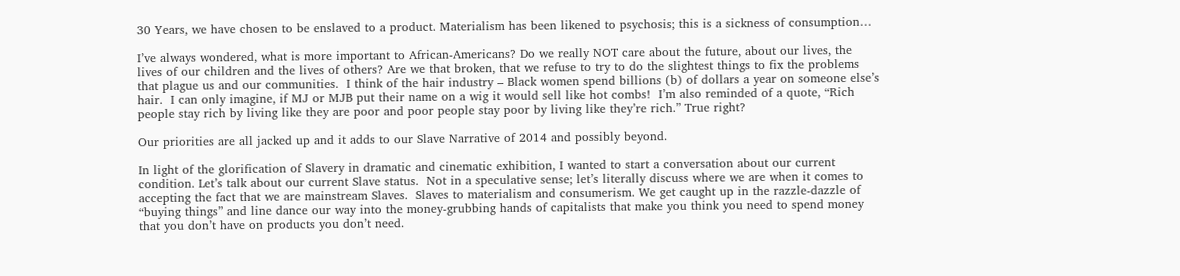30 Years, we have chosen to be enslaved to a product. Materialism has been likened to psychosis; this is a sickness of consumption…

I’ve always wondered, what is more important to African-Americans? Do we really NOT care about the future, about our lives, the lives of our children and the lives of others? Are we that broken, that we refuse to try to do the slightest things to fix the problems that plague us and our communities.  I think of the hair industry – Black women spend billions (b) of dollars a year on someone else’s hair.  I can only imagine, if MJ or MJB put their name on a wig it would sell like hot combs!  I’m also reminded of a quote, “Rich people stay rich by living like they are poor and poor people stay poor by living like they’re rich.” True right?

Our priorities are all jacked up and it adds to our Slave Narrative of 2014 and possibly beyond.

In light of the glorification of Slavery in dramatic and cinematic exhibition, I wanted to start a conversation about our current condition. Let’s talk about our current Slave status.  Not in a speculative sense; let’s literally discuss where we are when it comes to accepting the fact that we are mainstream Slaves.  Slaves to materialism and consumerism. We get caught up in the razzle-dazzle of “buying things” and line dance our way into the money-grubbing hands of capitalists that make you think you need to spend money that you don’t have on products you don’t need.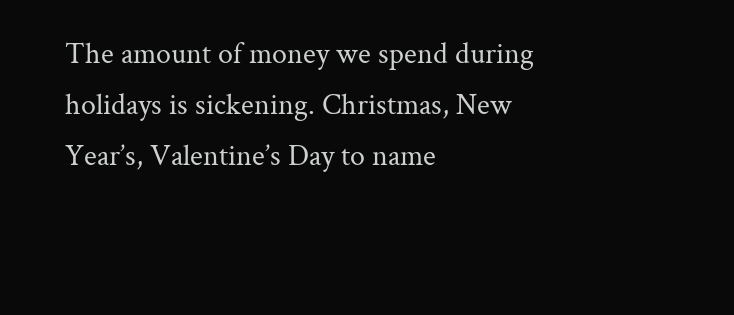The amount of money we spend during holidays is sickening. Christmas, New Year’s, Valentine’s Day to name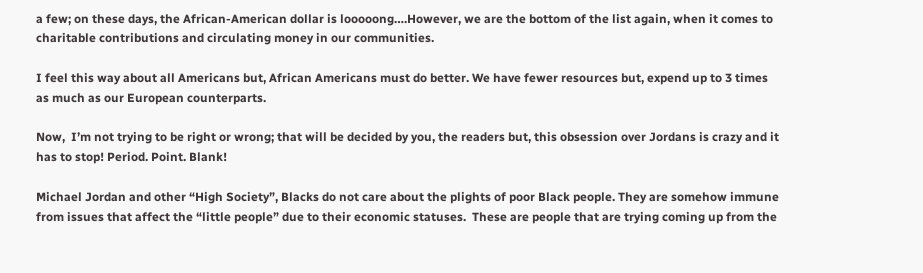a few; on these days, the African-American dollar is looooong….However, we are the bottom of the list again, when it comes to charitable contributions and circulating money in our communities.

I feel this way about all Americans but, African Americans must do better. We have fewer resources but, expend up to 3 times as much as our European counterparts.

Now,  I’m not trying to be right or wrong; that will be decided by you, the readers but, this obsession over Jordans is crazy and it has to stop! Period. Point. Blank!

Michael Jordan and other “High Society”, Blacks do not care about the plights of poor Black people. They are somehow immune from issues that affect the “little people” due to their economic statuses.  These are people that are trying coming up from the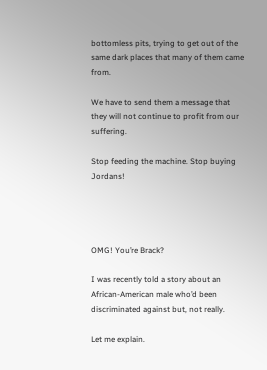bottomless pits, trying to get out of the same dark places that many of them came from.

We have to send them a message that they will not continue to profit from our suffering.

Stop feeding the machine. Stop buying Jordans!




OMG! You’re Brack?

I was recently told a story about an African-American male who’d been discriminated against but, not really.

Let me explain.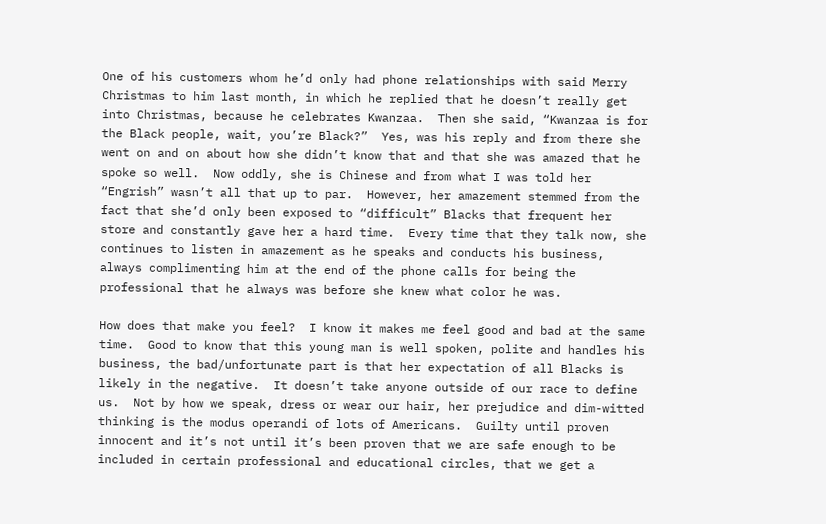One of his customers whom he’d only had phone relationships with said Merry Christmas to him last month, in which he replied that he doesn’t really get into Christmas, because he celebrates Kwanzaa.  Then she said, “Kwanzaa is for the Black people, wait, you’re Black?”  Yes, was his reply and from there she went on and on about how she didn’t know that and that she was amazed that he spoke so well.  Now oddly, she is Chinese and from what I was told her “Engrish” wasn’t all that up to par.  However, her amazement stemmed from the fact that she’d only been exposed to “difficult” Blacks that frequent her store and constantly gave her a hard time.  Every time that they talk now, she continues to listen in amazement as he speaks and conducts his business, always complimenting him at the end of the phone calls for being the professional that he always was before she knew what color he was.

How does that make you feel?  I know it makes me feel good and bad at the same time.  Good to know that this young man is well spoken, polite and handles his business, the bad/unfortunate part is that her expectation of all Blacks is likely in the negative.  It doesn’t take anyone outside of our race to define us.  Not by how we speak, dress or wear our hair, her prejudice and dim-witted thinking is the modus operandi of lots of Americans.  Guilty until proven innocent and it’s not until it’s been proven that we are safe enough to be included in certain professional and educational circles, that we get a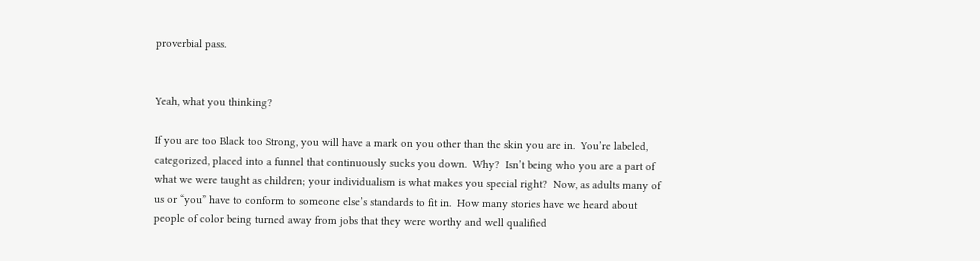proverbial pass.


Yeah, what you thinking?

If you are too Black too Strong, you will have a mark on you other than the skin you are in.  You’re labeled, categorized, placed into a funnel that continuously sucks you down.  Why?  Isn’t being who you are a part of what we were taught as children; your individualism is what makes you special right?  Now, as adults many of us or “you” have to conform to someone else’s standards to fit in.  How many stories have we heard about people of color being turned away from jobs that they were worthy and well qualified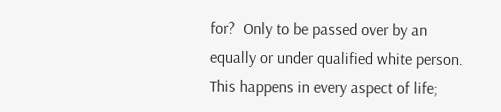for?  Only to be passed over by an equally or under qualified white person.  This happens in every aspect of life;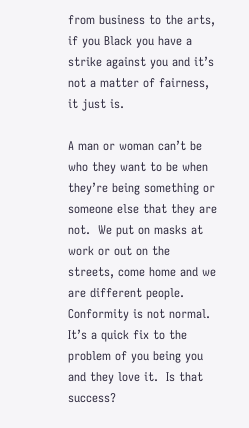from business to the arts, if you Black you have a strike against you and it’s not a matter of fairness, it just is.

A man or woman can’t be who they want to be when they’re being something or someone else that they are not.  We put on masks at work or out on the streets, come home and we are different people.  Conformity is not normal.  It’s a quick fix to the problem of you being you and they love it.  Is that success?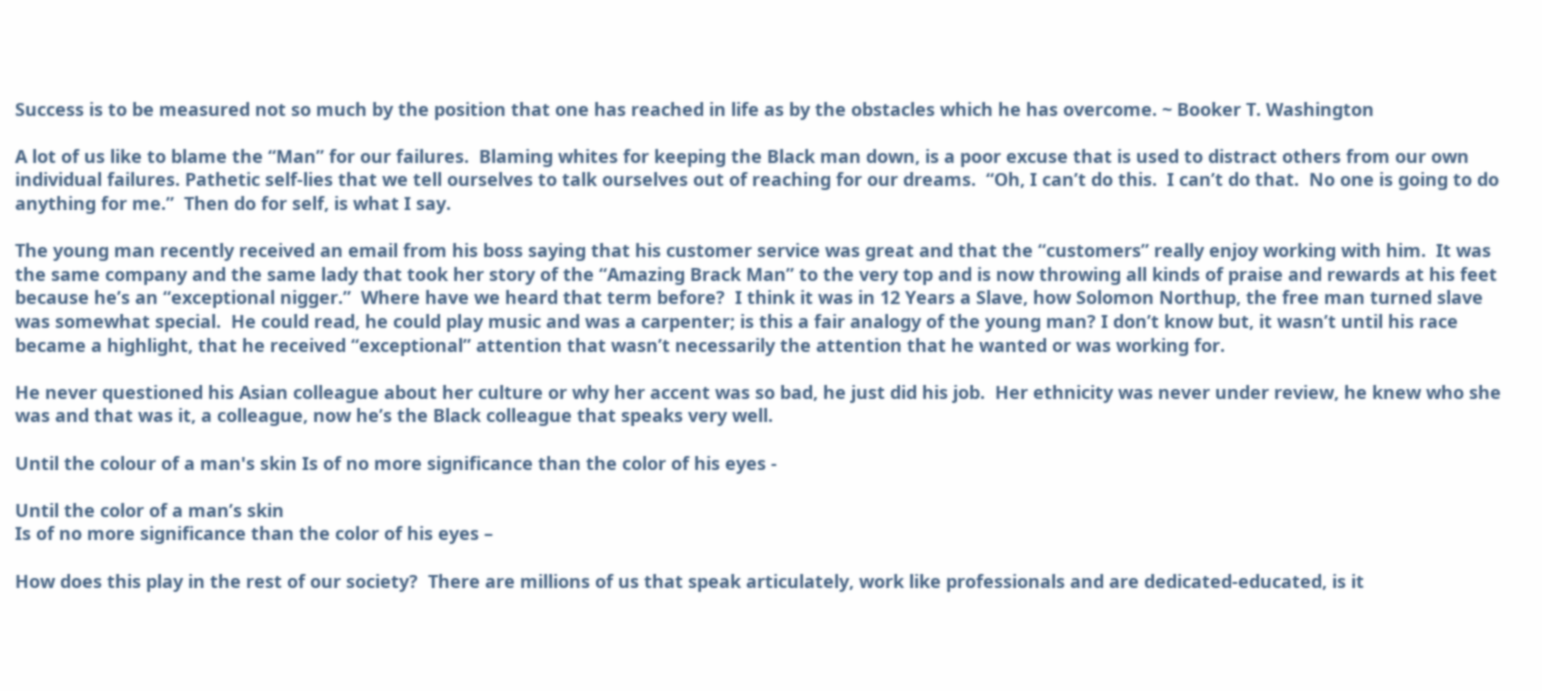Success is to be measured not so much by the position that one has reached in life as by the obstacles which he has overcome. ~ Booker T. Washington

A lot of us like to blame the “Man” for our failures.  Blaming whites for keeping the Black man down, is a poor excuse that is used to distract others from our own individual failures. Pathetic self-lies that we tell ourselves to talk ourselves out of reaching for our dreams.  “Oh, I can’t do this.  I can’t do that.  No one is going to do anything for me.”  Then do for self, is what I say.

The young man recently received an email from his boss saying that his customer service was great and that the “customers” really enjoy working with him.  It was the same company and the same lady that took her story of the “Amazing Brack Man” to the very top and is now throwing all kinds of praise and rewards at his feet because he’s an “exceptional nigger.”  Where have we heard that term before?  I think it was in 12 Years a Slave, how Solomon Northup, the free man turned slave was somewhat special.  He could read, he could play music and was a carpenter; is this a fair analogy of the young man? I don’t know but, it wasn’t until his race became a highlight, that he received “exceptional” attention that wasn’t necessarily the attention that he wanted or was working for.

He never questioned his Asian colleague about her culture or why her accent was so bad, he just did his job.  Her ethnicity was never under review, he knew who she was and that was it, a colleague, now he’s the Black colleague that speaks very well.

Until the colour of a man's skin Is of no more significance than the color of his eyes -

Until the color of a man’s skin
Is of no more significance than the color of his eyes –

How does this play in the rest of our society?  There are millions of us that speak articulately, work like professionals and are dedicated-educated, is it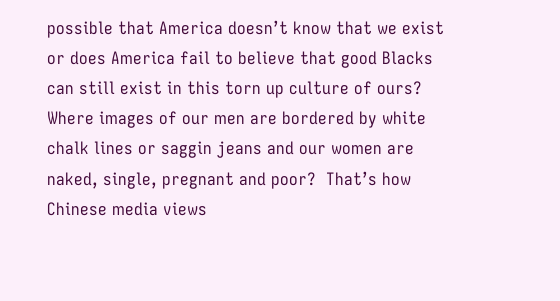possible that America doesn’t know that we exist or does America fail to believe that good Blacks can still exist in this torn up culture of ours?  Where images of our men are bordered by white chalk lines or saggin jeans and our women are naked, single, pregnant and poor?  That’s how Chinese media views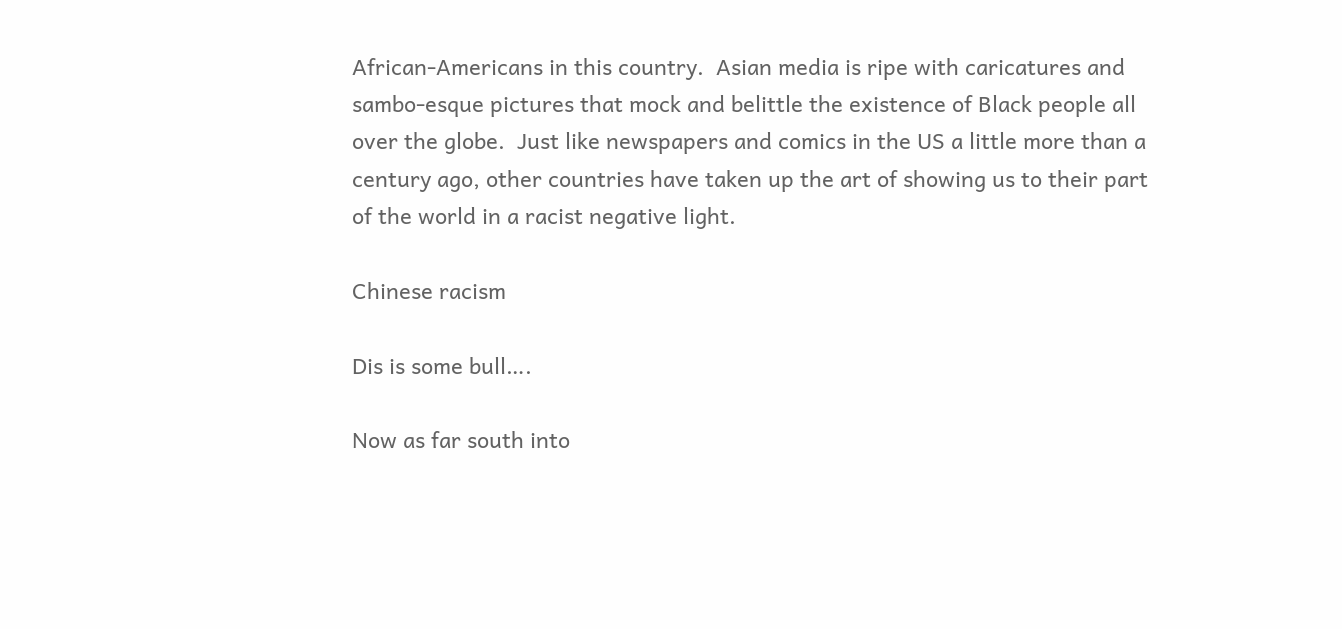African-Americans in this country.  Asian media is ripe with caricatures and sambo-esque pictures that mock and belittle the existence of Black people all over the globe.  Just like newspapers and comics in the US a little more than a century ago, other countries have taken up the art of showing us to their part of the world in a racist negative light.

Chinese racism

Dis is some bull….

Now as far south into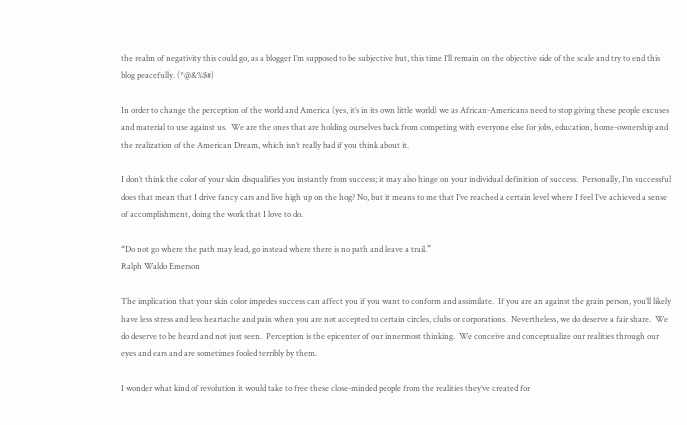the realm of negativity this could go, as a blogger I’m supposed to be subjective but, this time I’ll remain on the objective side of the scale and try to end this blog peacefully. (*@&%$#)

In order to change the perception of the world and America (yes, it’s in its own little world) we as African-Americans need to stop giving these people excuses and material to use against us.  We are the ones that are holding ourselves back from competing with everyone else for jobs, education, home-ownership and the realization of the American Dream, which isn’t really bad if you think about it.

I don’t think the color of your skin disqualifies you instantly from success; it may also hinge on your individual definition of success.  Personally, I’m successful does that mean that I drive fancy cars and live high up on the hog? No, but it means to me that I’ve reached a certain level where I feel I’ve achieved a sense of accomplishment, doing the work that I love to do.

“Do not go where the path may lead, go instead where there is no path and leave a trail.”
Ralph Waldo Emerson

The implication that your skin color impedes success can affect you if you want to conform and assimilate.  If you are an against the grain person, you’ll likely have less stress and less heartache and pain when you are not accepted to certain circles, clubs or corporations.  Nevertheless, we do deserve a fair share.  We do deserve to be heard and not just seen.  Perception is the epicenter of our innermost thinking.  We conceive and conceptualize our realities through our eyes and ears and are sometimes fooled terribly by them.

I wonder what kind of revolution it would take to free these close-minded people from the realities they’ve created for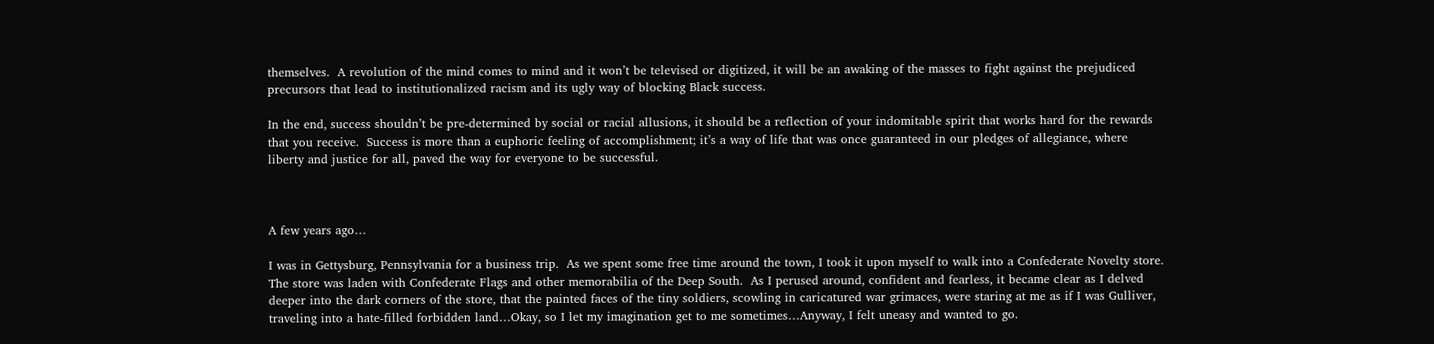themselves.  A revolution of the mind comes to mind and it won’t be televised or digitized, it will be an awaking of the masses to fight against the prejudiced precursors that lead to institutionalized racism and its ugly way of blocking Black success.

In the end, success shouldn’t be pre-determined by social or racial allusions, it should be a reflection of your indomitable spirit that works hard for the rewards that you receive.  Success is more than a euphoric feeling of accomplishment; it’s a way of life that was once guaranteed in our pledges of allegiance, where liberty and justice for all, paved the way for everyone to be successful.



A few years ago…

I was in Gettysburg, Pennsylvania for a business trip.  As we spent some free time around the town, I took it upon myself to walk into a Confederate Novelty store.  The store was laden with Confederate Flags and other memorabilia of the Deep South.  As I perused around, confident and fearless, it became clear as I delved deeper into the dark corners of the store, that the painted faces of the tiny soldiers, scowling in caricatured war grimaces, were staring at me as if I was Gulliver, traveling into a hate-filled forbidden land…Okay, so I let my imagination get to me sometimes…Anyway, I felt uneasy and wanted to go.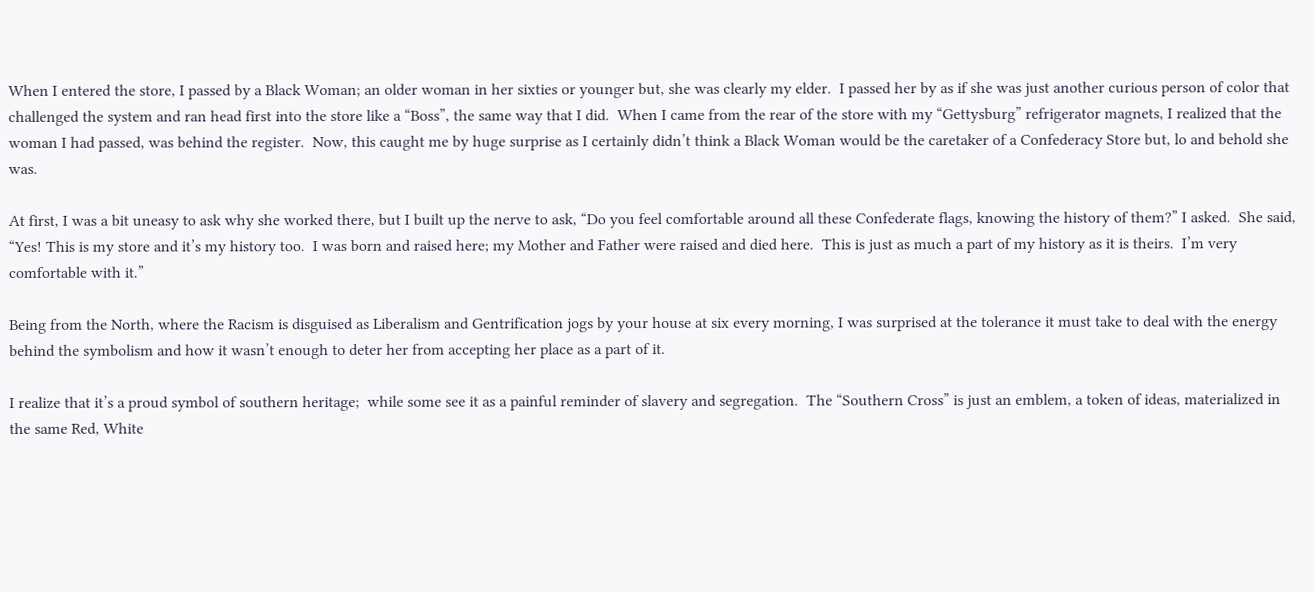When I entered the store, I passed by a Black Woman; an older woman in her sixties or younger but, she was clearly my elder.  I passed her by as if she was just another curious person of color that challenged the system and ran head first into the store like a “Boss”, the same way that I did.  When I came from the rear of the store with my “Gettysburg” refrigerator magnets, I realized that the woman I had passed, was behind the register.  Now, this caught me by huge surprise as I certainly didn’t think a Black Woman would be the caretaker of a Confederacy Store but, lo and behold she was.

At first, I was a bit uneasy to ask why she worked there, but I built up the nerve to ask, “Do you feel comfortable around all these Confederate flags, knowing the history of them?” I asked.  She said, “Yes! This is my store and it’s my history too.  I was born and raised here; my Mother and Father were raised and died here.  This is just as much a part of my history as it is theirs.  I’m very comfortable with it.”

Being from the North, where the Racism is disguised as Liberalism and Gentrification jogs by your house at six every morning, I was surprised at the tolerance it must take to deal with the energy behind the symbolism and how it wasn’t enough to deter her from accepting her place as a part of it.

I realize that it’s a proud symbol of southern heritage;  while some see it as a painful reminder of slavery and segregation.  The “Southern Cross” is just an emblem, a token of ideas, materialized in the same Red, White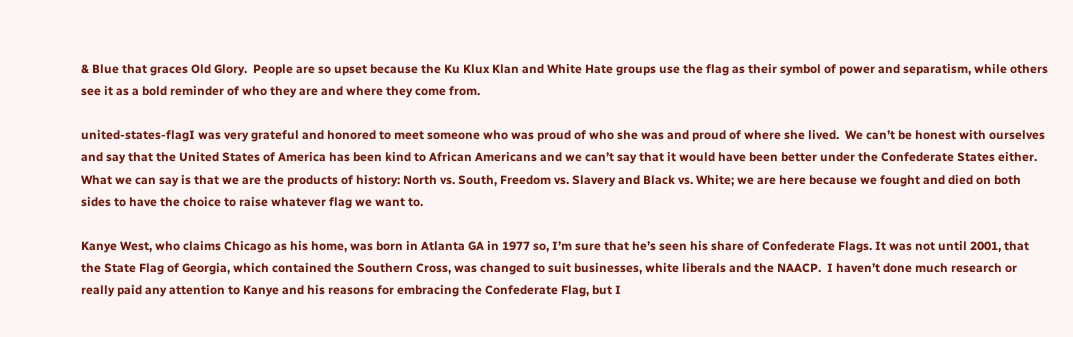& Blue that graces Old Glory.  People are so upset because the Ku Klux Klan and White Hate groups use the flag as their symbol of power and separatism, while others see it as a bold reminder of who they are and where they come from.

united-states-flagI was very grateful and honored to meet someone who was proud of who she was and proud of where she lived.  We can’t be honest with ourselves and say that the United States of America has been kind to African Americans and we can’t say that it would have been better under the Confederate States either.  What we can say is that we are the products of history: North vs. South, Freedom vs. Slavery and Black vs. White; we are here because we fought and died on both sides to have the choice to raise whatever flag we want to.

Kanye West, who claims Chicago as his home, was born in Atlanta GA in 1977 so, I’m sure that he’s seen his share of Confederate Flags. It was not until 2001, that the State Flag of Georgia, which contained the Southern Cross, was changed to suit businesses, white liberals and the NAACP.  I haven’t done much research or really paid any attention to Kanye and his reasons for embracing the Confederate Flag, but I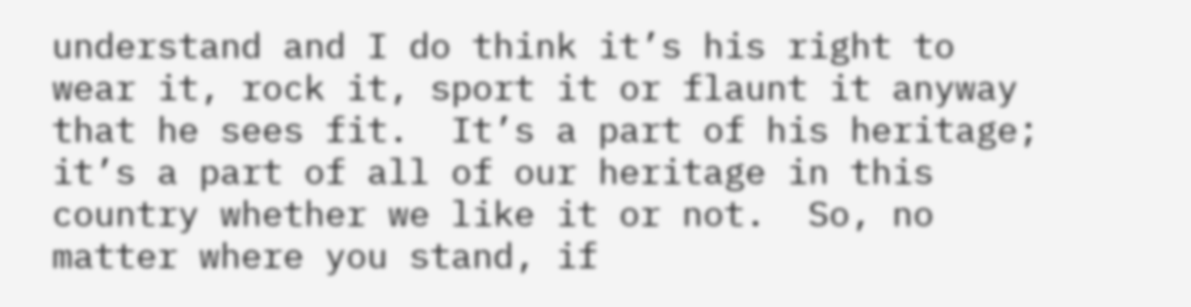understand and I do think it’s his right to wear it, rock it, sport it or flaunt it anyway that he sees fit.  It’s a part of his heritage; it’s a part of all of our heritage in this country whether we like it or not.  So, no matter where you stand, if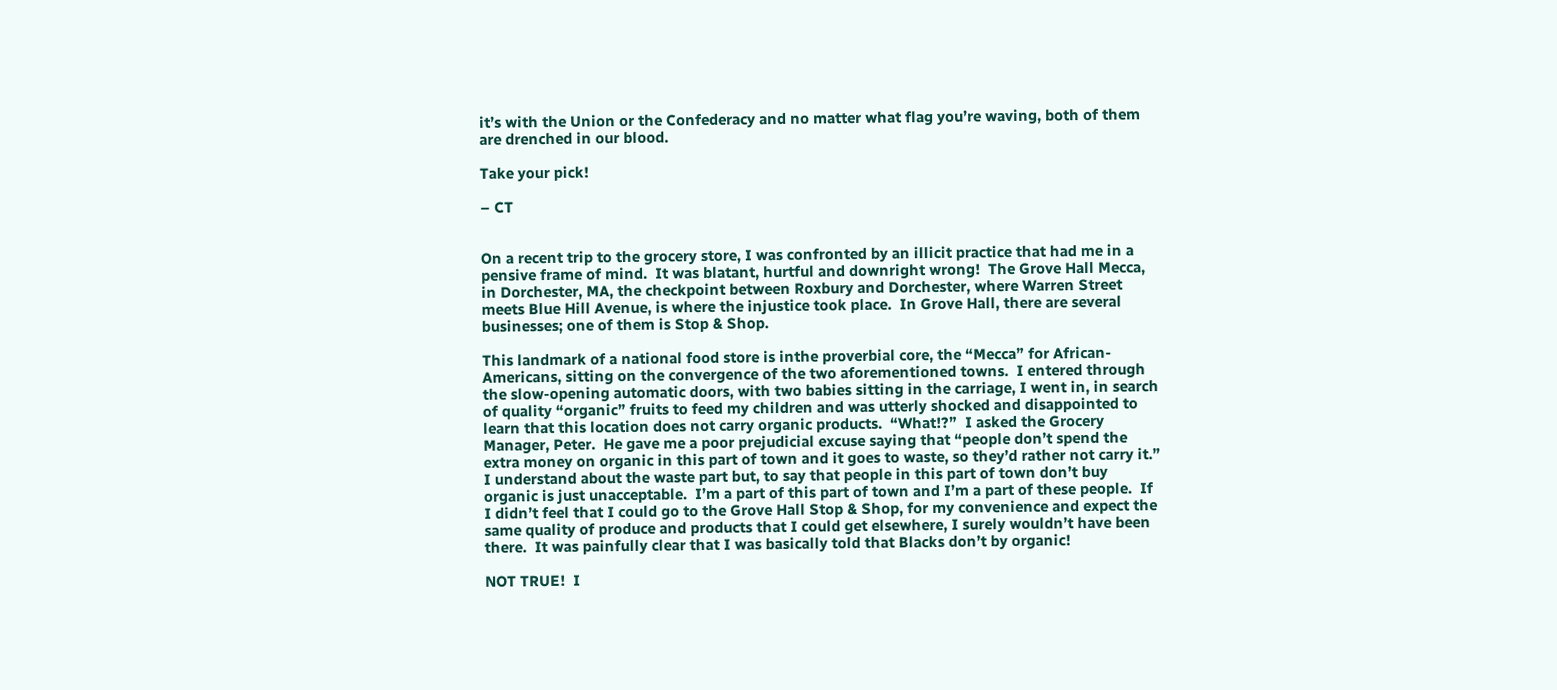it’s with the Union or the Confederacy and no matter what flag you’re waving, both of them are drenched in our blood.

Take your pick!

– CT


On a recent trip to the grocery store, I was confronted by an illicit practice that had me in a pensive frame of mind.  It was blatant, hurtful and downright wrong!  The Grove Hall Mecca, in Dorchester, MA, the checkpoint between Roxbury and Dorchester, where Warren Street meets Blue Hill Avenue, is where the injustice took place.  In Grove Hall, there are several businesses; one of them is Stop & Shop.

This landmark of a national food store is inthe proverbial core, the “Mecca” for African-Americans, sitting on the convergence of the two aforementioned towns.  I entered through the slow-opening automatic doors, with two babies sitting in the carriage, I went in, in search of quality “organic” fruits to feed my children and was utterly shocked and disappointed to learn that this location does not carry organic products.  “What!?”  I asked the Grocery Manager, Peter.  He gave me a poor prejudicial excuse saying that “people don’t spend the extra money on organic in this part of town and it goes to waste, so they’d rather not carry it.”  I understand about the waste part but, to say that people in this part of town don’t buy organic is just unacceptable.  I’m a part of this part of town and I’m a part of these people.  If I didn’t feel that I could go to the Grove Hall Stop & Shop, for my convenience and expect the same quality of produce and products that I could get elsewhere, I surely wouldn’t have been there.  It was painfully clear that I was basically told that Blacks don’t by organic!

NOT TRUE!  I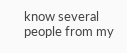know several people from my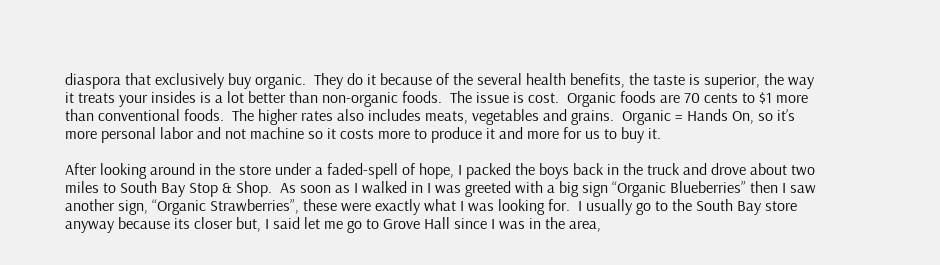diaspora that exclusively buy organic.  They do it because of the several health benefits, the taste is superior, the way it treats your insides is a lot better than non-organic foods.  The issue is cost.  Organic foods are 70 cents to $1 more than conventional foods.  The higher rates also includes meats, vegetables and grains.  Organic = Hands On, so it’s more personal labor and not machine so it costs more to produce it and more for us to buy it.

After looking around in the store under a faded-spell of hope, I packed the boys back in the truck and drove about two miles to South Bay Stop & Shop.  As soon as I walked in I was greeted with a big sign “Organic Blueberries” then I saw another sign, “Organic Strawberries”, these were exactly what I was looking for.  I usually go to the South Bay store anyway because its closer but, I said let me go to Grove Hall since I was in the area,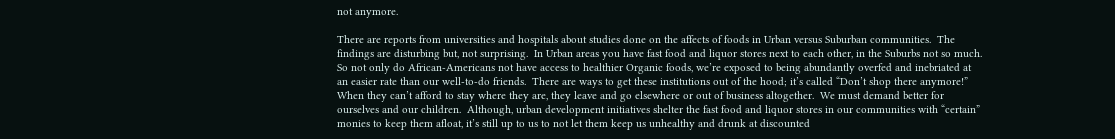not anymore.

There are reports from universities and hospitals about studies done on the affects of foods in Urban versus Suburban communities.  The findings are disturbing but, not surprising.  In Urban areas you have fast food and liquor stores next to each other, in the Suburbs not so much.  So not only do African-Americans not have access to healthier Organic foods, we’re exposed to being abundantly overfed and inebriated at an easier rate than our well-to-do friends.  There are ways to get these institutions out of the hood; it’s called “Don’t shop there anymore!”  When they can’t afford to stay where they are, they leave and go elsewhere or out of business altogether.  We must demand better for ourselves and our children.  Although, urban development initiatives shelter the fast food and liquor stores in our communities with “certain” monies to keep them afloat, it’s still up to us to not let them keep us unhealthy and drunk at discounted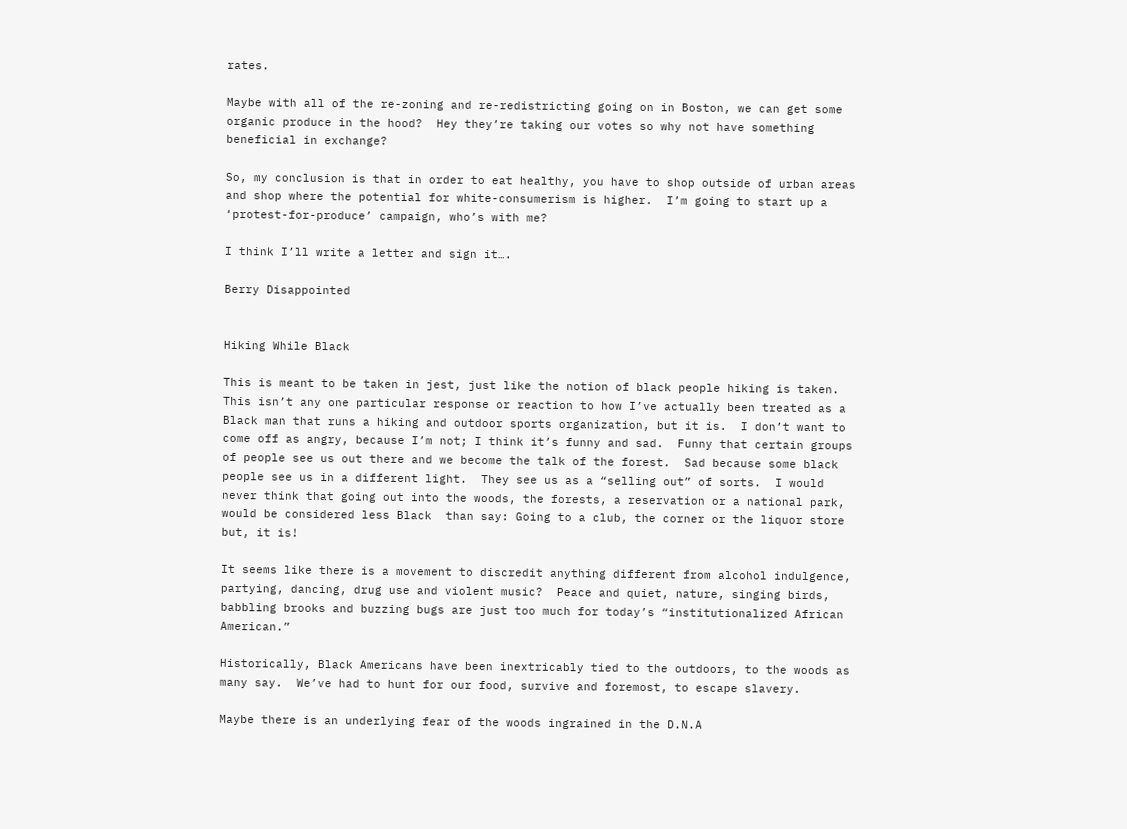rates.

Maybe with all of the re-zoning and re-redistricting going on in Boston, we can get some organic produce in the hood?  Hey they’re taking our votes so why not have something beneficial in exchange?

So, my conclusion is that in order to eat healthy, you have to shop outside of urban areas and shop where the potential for white-consumerism is higher.  I’m going to start up a ‘protest-for-produce’ campaign, who’s with me?

I think I’ll write a letter and sign it….

Berry Disappointed


Hiking While Black

This is meant to be taken in jest, just like the notion of black people hiking is taken.  This isn’t any one particular response or reaction to how I’ve actually been treated as a Black man that runs a hiking and outdoor sports organization, but it is.  I don’t want to come off as angry, because I’m not; I think it’s funny and sad.  Funny that certain groups of people see us out there and we become the talk of the forest.  Sad because some black people see us in a different light.  They see us as a “selling out” of sorts.  I would never think that going out into the woods, the forests, a reservation or a national park, would be considered less Black  than say: Going to a club, the corner or the liquor store but, it is!

It seems like there is a movement to discredit anything different from alcohol indulgence, partying, dancing, drug use and violent music?  Peace and quiet, nature, singing birds, babbling brooks and buzzing bugs are just too much for today’s “institutionalized African American.”

Historically, Black Americans have been inextricably tied to the outdoors, to the woods as many say.  We’ve had to hunt for our food, survive and foremost, to escape slavery.

Maybe there is an underlying fear of the woods ingrained in the D.N.A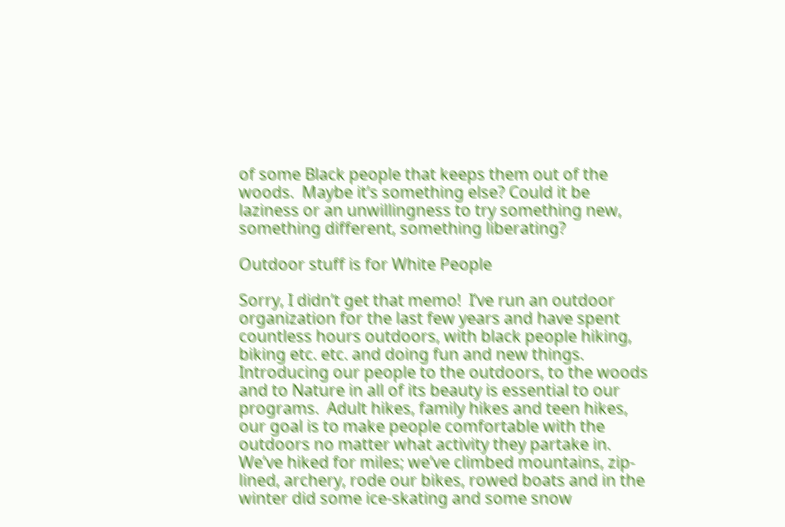of some Black people that keeps them out of the woods.  Maybe it’s something else? Could it be laziness or an unwillingness to try something new, something different, something liberating?

Outdoor stuff is for White People

Sorry, I didn’t get that memo!  I’ve run an outdoor organization for the last few years and have spent countless hours outdoors, with black people hiking, biking etc. etc. and doing fun and new things.  Introducing our people to the outdoors, to the woods and to Nature in all of its beauty is essential to our programs.  Adult hikes, family hikes and teen hikes, our goal is to make people comfortable with the outdoors no matter what activity they partake in.  We’ve hiked for miles; we’ve climbed mountains, zip-lined, archery, rode our bikes, rowed boats and in the winter did some ice-skating and some snow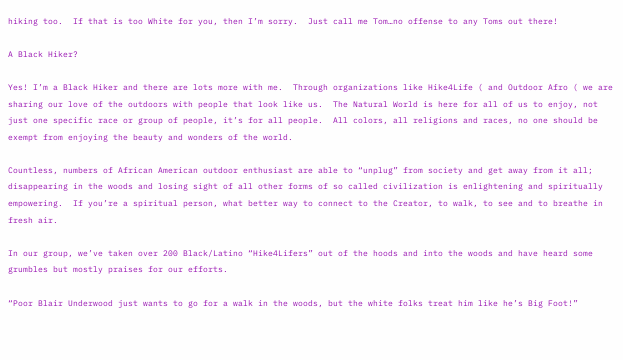hiking too.  If that is too White for you, then I’m sorry.  Just call me Tom…no offense to any Toms out there!

A Black Hiker?

Yes! I’m a Black Hiker and there are lots more with me.  Through organizations like Hike4Life ( and Outdoor Afro ( we are sharing our love of the outdoors with people that look like us.  The Natural World is here for all of us to enjoy, not just one specific race or group of people, it’s for all people.  All colors, all religions and races, no one should be exempt from enjoying the beauty and wonders of the world.

Countless, numbers of African American outdoor enthusiast are able to “unplug” from society and get away from it all; disappearing in the woods and losing sight of all other forms of so called civilization is enlightening and spiritually empowering.  If you’re a spiritual person, what better way to connect to the Creator, to walk, to see and to breathe in fresh air.

In our group, we’ve taken over 200 Black/Latino “Hike4Lifers” out of the hoods and into the woods and have heard some grumbles but mostly praises for our efforts.

“Poor Blair Underwood just wants to go for a walk in the woods, but the white folks treat him like he’s Big Foot!”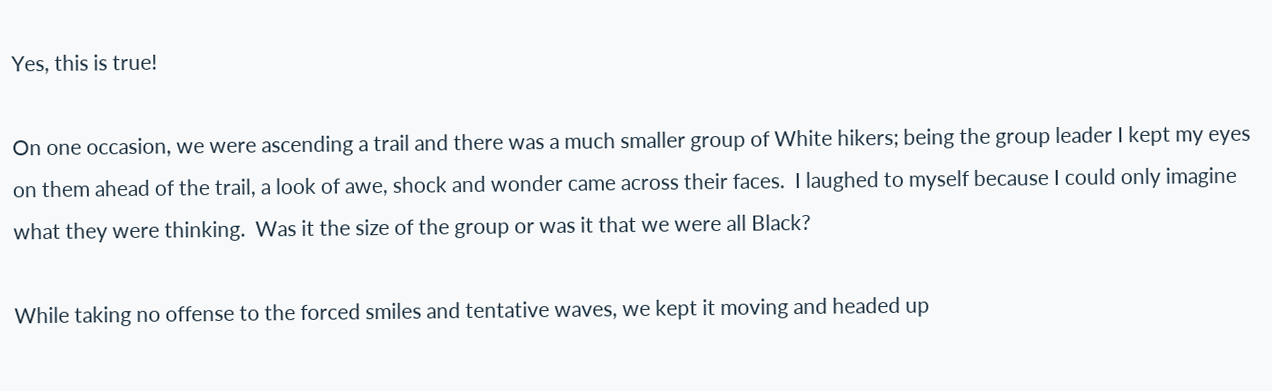Yes, this is true!

On one occasion, we were ascending a trail and there was a much smaller group of White hikers; being the group leader I kept my eyes on them ahead of the trail, a look of awe, shock and wonder came across their faces.  I laughed to myself because I could only imagine what they were thinking.  Was it the size of the group or was it that we were all Black?

While taking no offense to the forced smiles and tentative waves, we kept it moving and headed up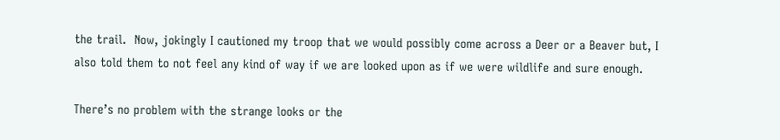the trail.  Now, jokingly I cautioned my troop that we would possibly come across a Deer or a Beaver but, I also told them to not feel any kind of way if we are looked upon as if we were wildlife and sure enough.

There’s no problem with the strange looks or the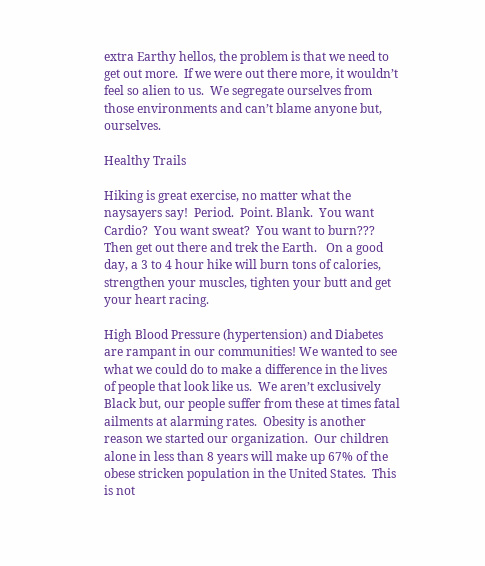extra Earthy hellos, the problem is that we need to get out more.  If we were out there more, it wouldn’t feel so alien to us.  We segregate ourselves from those environments and can’t blame anyone but, ourselves.

Healthy Trails

Hiking is great exercise, no matter what the naysayers say!  Period.  Point. Blank.  You want Cardio?  You want sweat?  You want to burn??? Then get out there and trek the Earth.   On a good day, a 3 to 4 hour hike will burn tons of calories, strengthen your muscles, tighten your butt and get your heart racing.

High Blood Pressure (hypertension) and Diabetes are rampant in our communities! We wanted to see what we could do to make a difference in the lives of people that look like us.  We aren’t exclusively Black but, our people suffer from these at times fatal ailments at alarming rates.  Obesity is another reason we started our organization.  Our children alone in less than 8 years will make up 67% of the obese stricken population in the United States.  This is not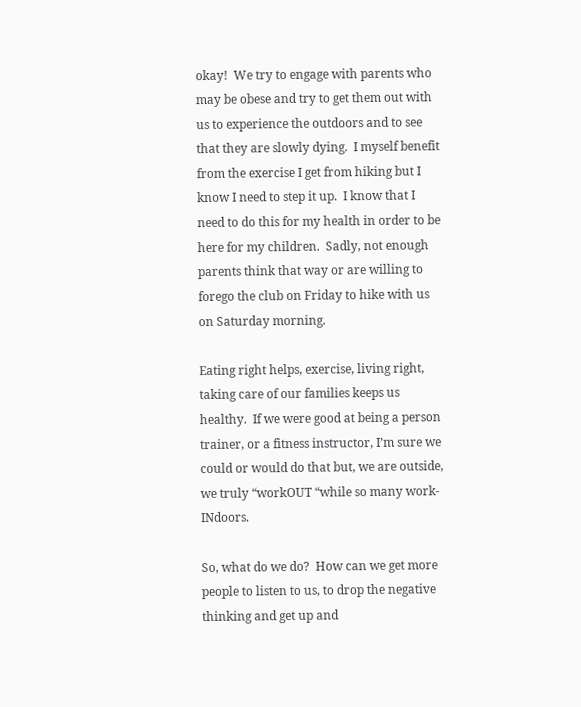okay!  We try to engage with parents who may be obese and try to get them out with us to experience the outdoors and to see that they are slowly dying.  I myself benefit from the exercise I get from hiking but I know I need to step it up.  I know that I need to do this for my health in order to be here for my children.  Sadly, not enough parents think that way or are willing to forego the club on Friday to hike with us on Saturday morning.

Eating right helps, exercise, living right, taking care of our families keeps us healthy.  If we were good at being a person trainer, or a fitness instructor, I’m sure we could or would do that but, we are outside, we truly “workOUT “while so many work-INdoors.

So, what do we do?  How can we get more people to listen to us, to drop the negative thinking and get up and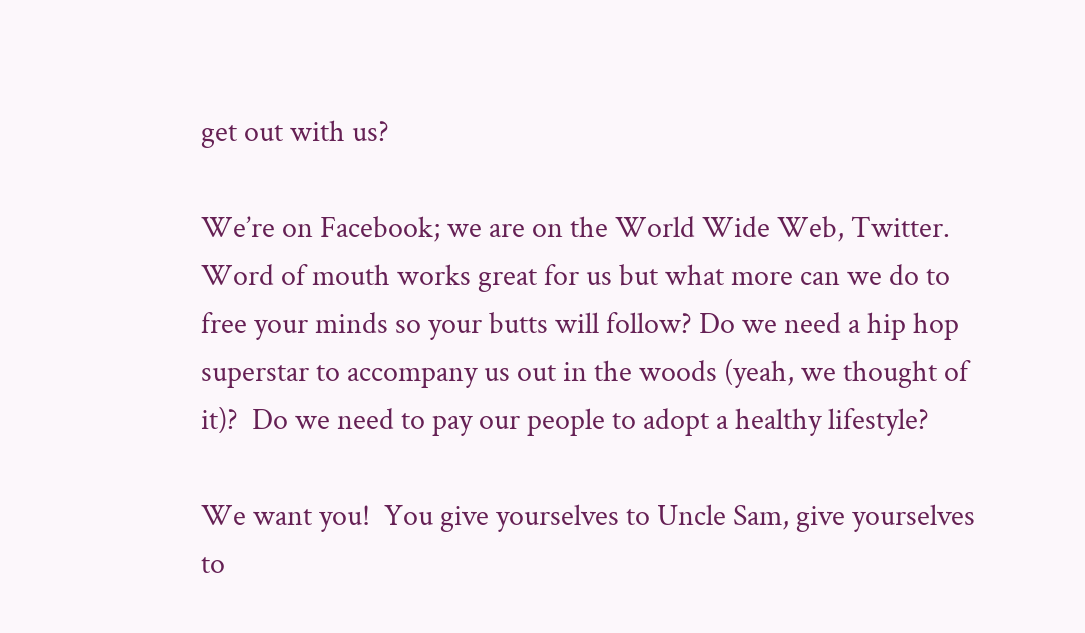get out with us?

We’re on Facebook; we are on the World Wide Web, Twitter.  Word of mouth works great for us but what more can we do to free your minds so your butts will follow? Do we need a hip hop superstar to accompany us out in the woods (yeah, we thought of it)?  Do we need to pay our people to adopt a healthy lifestyle?

We want you!  You give yourselves to Uncle Sam, give yourselves to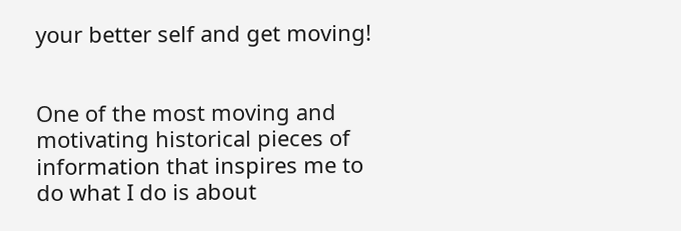your better self and get moving!


One of the most moving and motivating historical pieces of information that inspires me to do what I do is about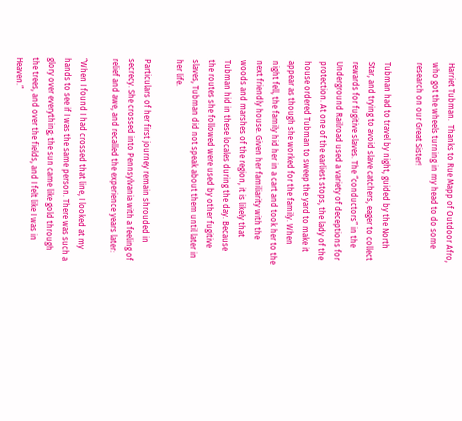Harriet Tubman.  Thanks to Rue Mapp of Outdoor Afro, who got the wheels turning in my head to do some research on our Great Sister!

Tubman had to travel by night, guided by the North Star, and trying to avoid slave catchers, eager to collect rewards for fugitive slaves. The “conductors” in the Underground Railroad used a variety of deceptions for protection. At one of the earliest stops, the lady of the house ordered Tubman to sweep the yard to make it appear as though she worked for the family. When night fell, the family hid her in a cart and took her to the next friendly house. Given her familiarity with the woods and marshes of the region, it is likely that Tubman hid in these locales during the day. Because the routes she followed were used by other fugitive slaves, Tubman did not speak about them until later in her life.

Particulars of her first journey remain shrouded in secrecy. She crossed into Pennsylvania with a feeling of relief and awe, and recalled the experience years later:

“When I found I had crossed that line, I looked at my hands to see if I was the same person. There was such a glory over everything; the sun came like gold through the trees, and over the fields, and I felt like I was in Heaven.”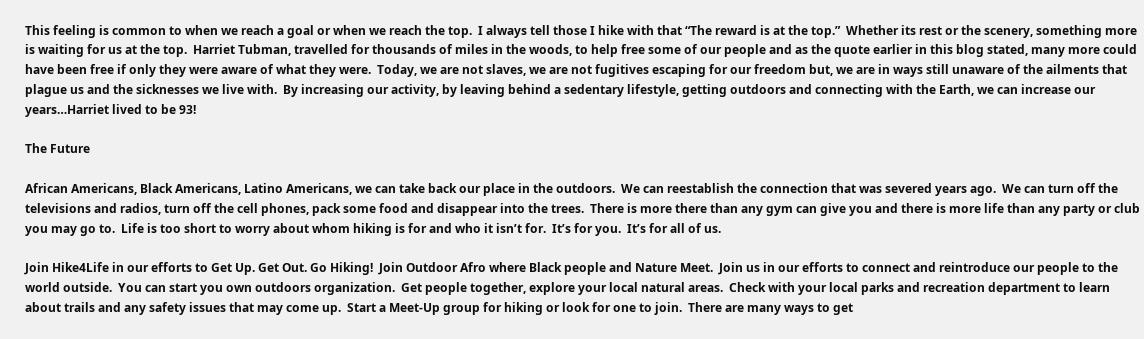This feeling is common to when we reach a goal or when we reach the top.  I always tell those I hike with that “The reward is at the top.”  Whether its rest or the scenery, something more is waiting for us at the top.  Harriet Tubman, travelled for thousands of miles in the woods, to help free some of our people and as the quote earlier in this blog stated, many more could have been free if only they were aware of what they were.  Today, we are not slaves, we are not fugitives escaping for our freedom but, we are in ways still unaware of the ailments that plague us and the sicknesses we live with.  By increasing our activity, by leaving behind a sedentary lifestyle, getting outdoors and connecting with the Earth, we can increase our years…Harriet lived to be 93!

The Future

African Americans, Black Americans, Latino Americans, we can take back our place in the outdoors.  We can reestablish the connection that was severed years ago.  We can turn off the televisions and radios, turn off the cell phones, pack some food and disappear into the trees.  There is more there than any gym can give you and there is more life than any party or club you may go to.  Life is too short to worry about whom hiking is for and who it isn’t for.  It’s for you.  It’s for all of us.

Join Hike4Life in our efforts to Get Up. Get Out. Go Hiking!  Join Outdoor Afro where Black people and Nature Meet.  Join us in our efforts to connect and reintroduce our people to the world outside.  You can start you own outdoors organization.  Get people together, explore your local natural areas.  Check with your local parks and recreation department to learn about trails and any safety issues that may come up.  Start a Meet-Up group for hiking or look for one to join.  There are many ways to get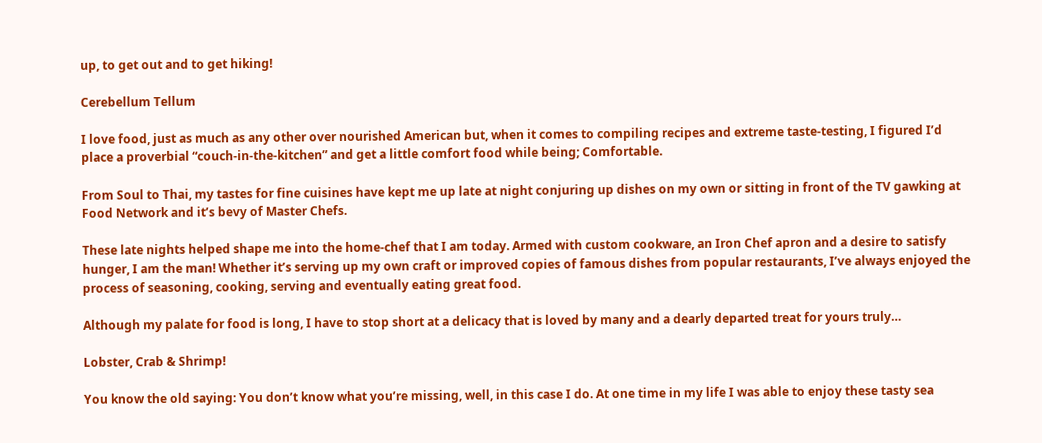up, to get out and to get hiking!

Cerebellum Tellum

I love food, just as much as any other over nourished American but, when it comes to compiling recipes and extreme taste-testing, I figured I’d place a proverbial “couch-in-the-kitchen” and get a little comfort food while being; Comfortable.

From Soul to Thai, my tastes for fine cuisines have kept me up late at night conjuring up dishes on my own or sitting in front of the TV gawking at Food Network and it’s bevy of Master Chefs.

These late nights helped shape me into the home-chef that I am today. Armed with custom cookware, an Iron Chef apron and a desire to satisfy hunger, I am the man! Whether it’s serving up my own craft or improved copies of famous dishes from popular restaurants, I’ve always enjoyed the process of seasoning, cooking, serving and eventually eating great food.

Although my palate for food is long, I have to stop short at a delicacy that is loved by many and a dearly departed treat for yours truly…

Lobster, Crab & Shrimp!

You know the old saying: You don’t know what you’re missing, well, in this case I do. At one time in my life I was able to enjoy these tasty sea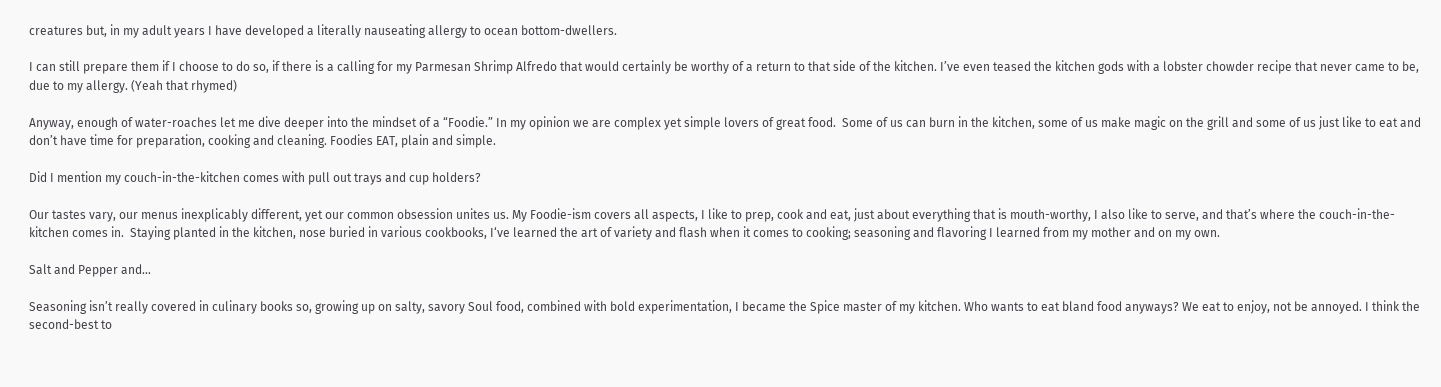creatures but, in my adult years I have developed a literally nauseating allergy to ocean bottom-dwellers.

I can still prepare them if I choose to do so, if there is a calling for my Parmesan Shrimp Alfredo that would certainly be worthy of a return to that side of the kitchen. I’ve even teased the kitchen gods with a lobster chowder recipe that never came to be, due to my allergy. (Yeah that rhymed)

Anyway, enough of water-roaches let me dive deeper into the mindset of a “Foodie.” In my opinion we are complex yet simple lovers of great food.  Some of us can burn in the kitchen, some of us make magic on the grill and some of us just like to eat and don’t have time for preparation, cooking and cleaning. Foodies EAT, plain and simple.

Did I mention my couch-in-the-kitchen comes with pull out trays and cup holders?

Our tastes vary, our menus inexplicably different, yet our common obsession unites us. My Foodie-ism covers all aspects, I like to prep, cook and eat, just about everything that is mouth-worthy, I also like to serve, and that’s where the couch-in-the-kitchen comes in.  Staying planted in the kitchen, nose buried in various cookbooks, I‘ve learned the art of variety and flash when it comes to cooking; seasoning and flavoring I learned from my mother and on my own.

Salt and Pepper and…

Seasoning isn’t really covered in culinary books so, growing up on salty, savory Soul food, combined with bold experimentation, I became the Spice master of my kitchen. Who wants to eat bland food anyways? We eat to enjoy, not be annoyed. I think the second-best to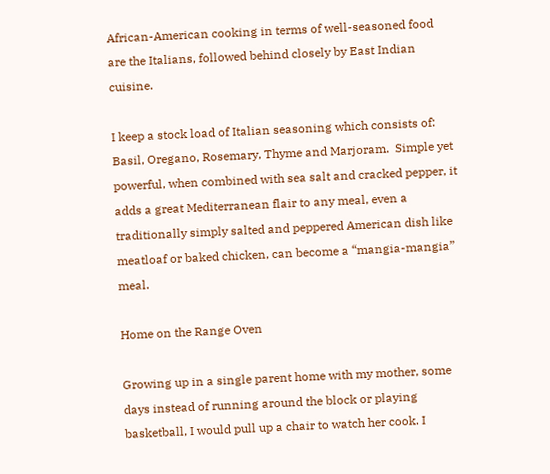African-American cooking in terms of well-seasoned food are the Italians, followed behind closely by East Indian cuisine.

I keep a stock load of Italian seasoning which consists of: Basil, Oregano, Rosemary, Thyme and Marjoram.  Simple yet powerful, when combined with sea salt and cracked pepper, it adds a great Mediterranean flair to any meal, even a traditionally simply salted and peppered American dish like meatloaf or baked chicken, can become a “mangia-mangia” meal.

Home on the Range Oven

Growing up in a single parent home with my mother, some days instead of running around the block or playing basketball, I would pull up a chair to watch her cook. I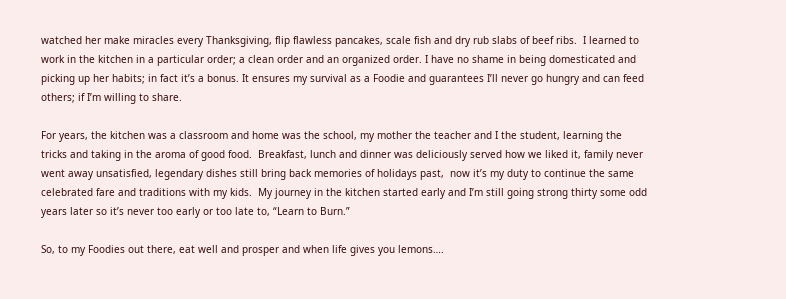watched her make miracles every Thanksgiving, flip flawless pancakes, scale fish and dry rub slabs of beef ribs.  I learned to work in the kitchen in a particular order; a clean order and an organized order. I have no shame in being domesticated and picking up her habits; in fact it’s a bonus. It ensures my survival as a Foodie and guarantees I’ll never go hungry and can feed others; if I’m willing to share.

For years, the kitchen was a classroom and home was the school, my mother the teacher and I the student, learning the tricks and taking in the aroma of good food.  Breakfast, lunch and dinner was deliciously served how we liked it, family never went away unsatisfied, legendary dishes still bring back memories of holidays past,  now it’s my duty to continue the same celebrated fare and traditions with my kids.  My journey in the kitchen started early and I’m still going strong thirty some odd years later so it’s never too early or too late to, “Learn to Burn.”

So, to my Foodies out there, eat well and prosper and when life gives you lemons….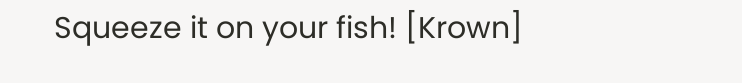Squeeze it on your fish! [Krown]